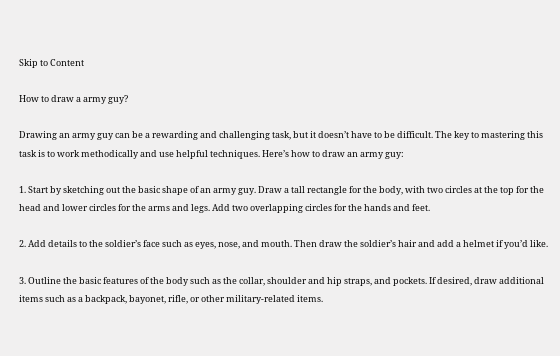Skip to Content

How to draw a army guy?

Drawing an army guy can be a rewarding and challenging task, but it doesn’t have to be difficult. The key to mastering this task is to work methodically and use helpful techniques. Here’s how to draw an army guy:

1. Start by sketching out the basic shape of an army guy. Draw a tall rectangle for the body, with two circles at the top for the head and lower circles for the arms and legs. Add two overlapping circles for the hands and feet.

2. Add details to the soldier’s face such as eyes, nose, and mouth. Then draw the soldier’s hair and add a helmet if you’d like.

3. Outline the basic features of the body such as the collar, shoulder and hip straps, and pockets. If desired, draw additional items such as a backpack, bayonet, rifle, or other military-related items.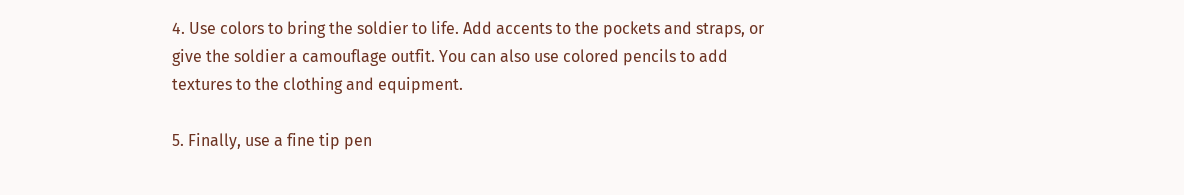4. Use colors to bring the soldier to life. Add accents to the pockets and straps, or give the soldier a camouflage outfit. You can also use colored pencils to add textures to the clothing and equipment.

5. Finally, use a fine tip pen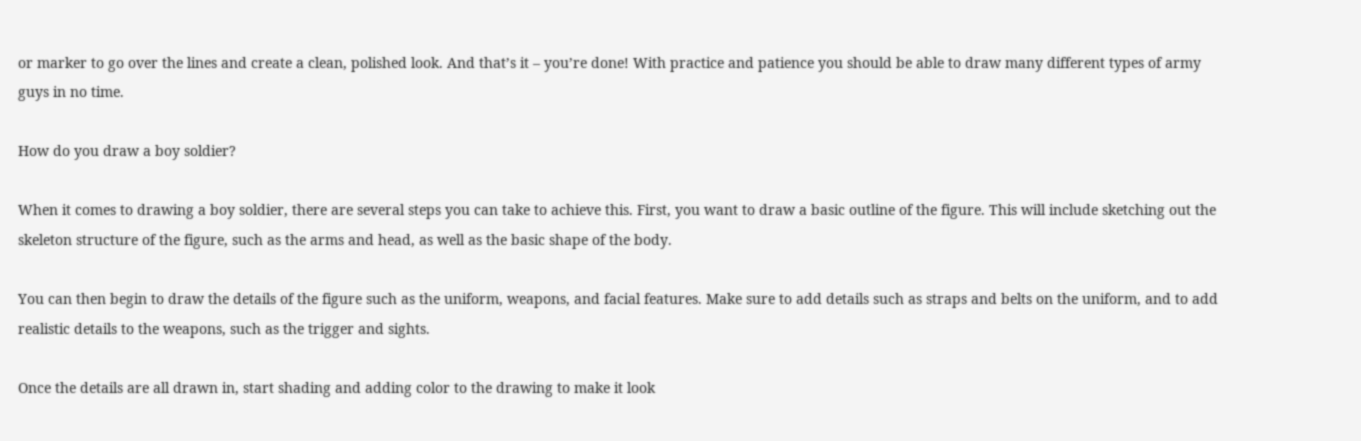or marker to go over the lines and create a clean, polished look. And that’s it – you’re done! With practice and patience you should be able to draw many different types of army guys in no time.

How do you draw a boy soldier?

When it comes to drawing a boy soldier, there are several steps you can take to achieve this. First, you want to draw a basic outline of the figure. This will include sketching out the skeleton structure of the figure, such as the arms and head, as well as the basic shape of the body.

You can then begin to draw the details of the figure such as the uniform, weapons, and facial features. Make sure to add details such as straps and belts on the uniform, and to add realistic details to the weapons, such as the trigger and sights.

Once the details are all drawn in, start shading and adding color to the drawing to make it look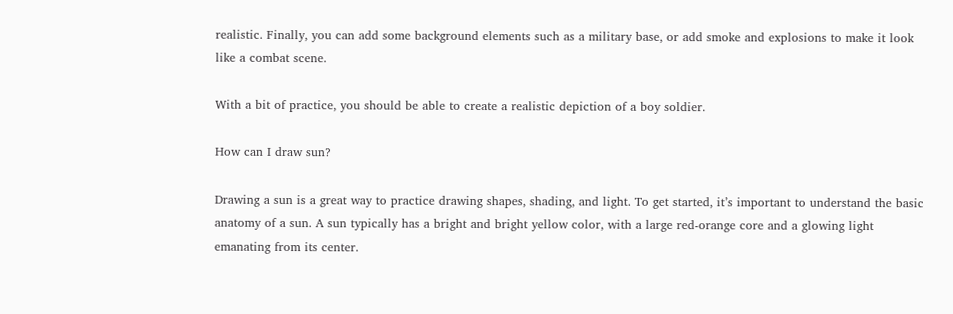realistic. Finally, you can add some background elements such as a military base, or add smoke and explosions to make it look like a combat scene.

With a bit of practice, you should be able to create a realistic depiction of a boy soldier.

How can I draw sun?

Drawing a sun is a great way to practice drawing shapes, shading, and light. To get started, it’s important to understand the basic anatomy of a sun. A sun typically has a bright and bright yellow color, with a large red-orange core and a glowing light emanating from its center.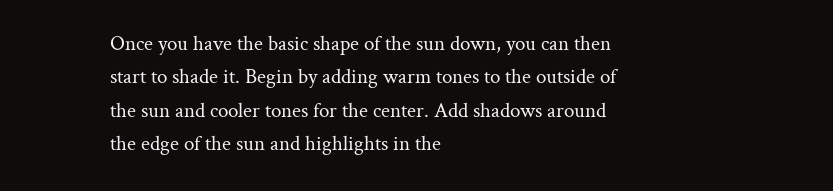Once you have the basic shape of the sun down, you can then start to shade it. Begin by adding warm tones to the outside of the sun and cooler tones for the center. Add shadows around the edge of the sun and highlights in the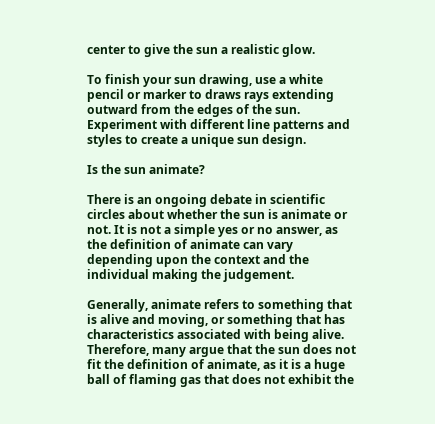center to give the sun a realistic glow.

To finish your sun drawing, use a white pencil or marker to draws rays extending outward from the edges of the sun. Experiment with different line patterns and styles to create a unique sun design.

Is the sun animate?

There is an ongoing debate in scientific circles about whether the sun is animate or not. It is not a simple yes or no answer, as the definition of animate can vary depending upon the context and the individual making the judgement.

Generally, animate refers to something that is alive and moving, or something that has characteristics associated with being alive. Therefore, many argue that the sun does not fit the definition of animate, as it is a huge ball of flaming gas that does not exhibit the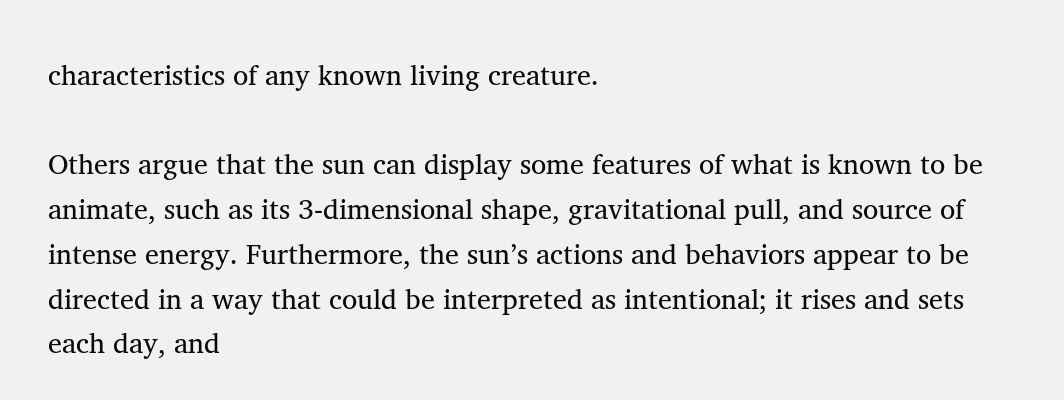characteristics of any known living creature.

Others argue that the sun can display some features of what is known to be animate, such as its 3-dimensional shape, gravitational pull, and source of intense energy. Furthermore, the sun’s actions and behaviors appear to be directed in a way that could be interpreted as intentional; it rises and sets each day, and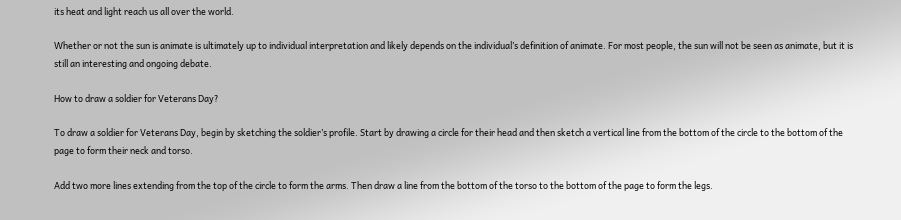its heat and light reach us all over the world.

Whether or not the sun is animate is ultimately up to individual interpretation and likely depends on the individual’s definition of animate. For most people, the sun will not be seen as animate, but it is still an interesting and ongoing debate.

How to draw a soldier for Veterans Day?

To draw a soldier for Veterans Day, begin by sketching the soldier’s profile. Start by drawing a circle for their head and then sketch a vertical line from the bottom of the circle to the bottom of the page to form their neck and torso.

Add two more lines extending from the top of the circle to form the arms. Then draw a line from the bottom of the torso to the bottom of the page to form the legs.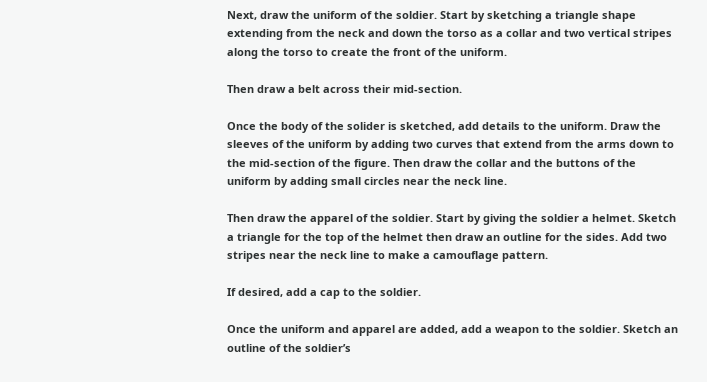Next, draw the uniform of the soldier. Start by sketching a triangle shape extending from the neck and down the torso as a collar and two vertical stripes along the torso to create the front of the uniform.

Then draw a belt across their mid-section.

Once the body of the solider is sketched, add details to the uniform. Draw the sleeves of the uniform by adding two curves that extend from the arms down to the mid-section of the figure. Then draw the collar and the buttons of the uniform by adding small circles near the neck line.

Then draw the apparel of the soldier. Start by giving the soldier a helmet. Sketch a triangle for the top of the helmet then draw an outline for the sides. Add two stripes near the neck line to make a camouflage pattern.

If desired, add a cap to the soldier.

Once the uniform and apparel are added, add a weapon to the soldier. Sketch an outline of the soldier’s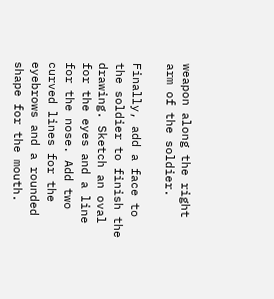weapon along the right arm of the soldier.

Finally, add a face to the soldier to finish the drawing. Sketch an oval for the eyes and a line for the nose. Add two curved lines for the eyebrows and a rounded shape for the mouth.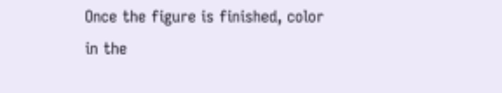Once the figure is finished, color in the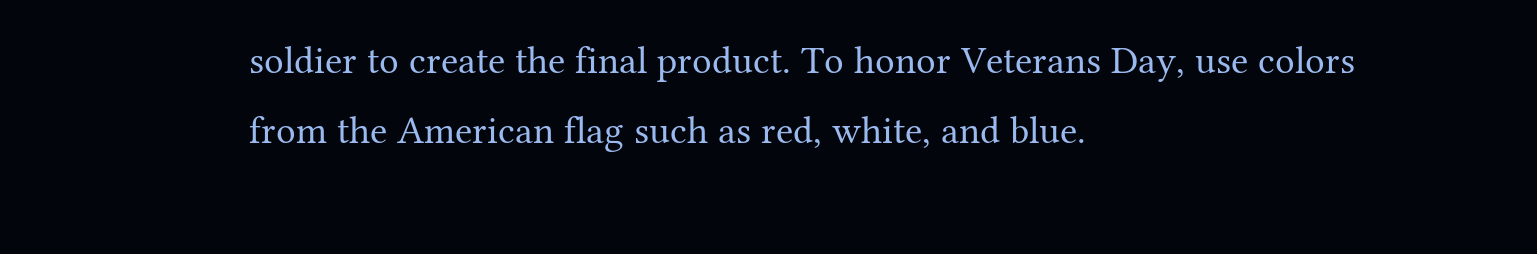soldier to create the final product. To honor Veterans Day, use colors from the American flag such as red, white, and blue.